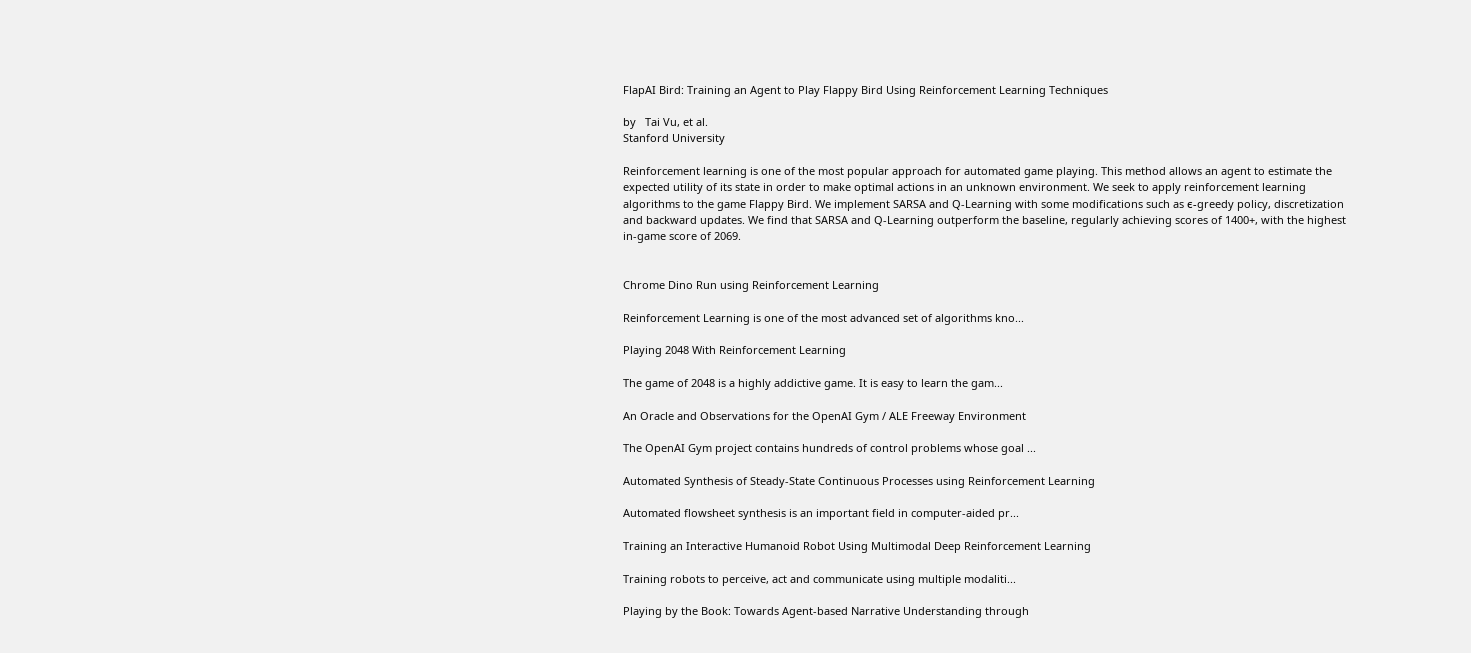FlapAI Bird: Training an Agent to Play Flappy Bird Using Reinforcement Learning Techniques

by   Tai Vu, et al.
Stanford University

Reinforcement learning is one of the most popular approach for automated game playing. This method allows an agent to estimate the expected utility of its state in order to make optimal actions in an unknown environment. We seek to apply reinforcement learning algorithms to the game Flappy Bird. We implement SARSA and Q-Learning with some modifications such as ϵ-greedy policy, discretization and backward updates. We find that SARSA and Q-Learning outperform the baseline, regularly achieving scores of 1400+, with the highest in-game score of 2069.


Chrome Dino Run using Reinforcement Learning

Reinforcement Learning is one of the most advanced set of algorithms kno...

Playing 2048 With Reinforcement Learning

The game of 2048 is a highly addictive game. It is easy to learn the gam...

An Oracle and Observations for the OpenAI Gym / ALE Freeway Environment

The OpenAI Gym project contains hundreds of control problems whose goal ...

Automated Synthesis of Steady-State Continuous Processes using Reinforcement Learning

Automated flowsheet synthesis is an important field in computer-aided pr...

Training an Interactive Humanoid Robot Using Multimodal Deep Reinforcement Learning

Training robots to perceive, act and communicate using multiple modaliti...

Playing by the Book: Towards Agent-based Narrative Understanding through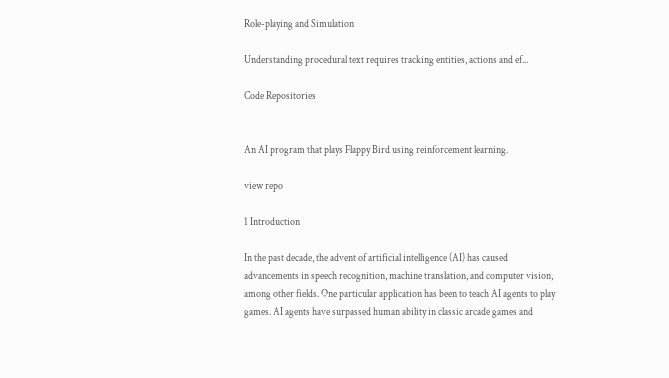Role-playing and Simulation

Understanding procedural text requires tracking entities, actions and ef...

Code Repositories


An AI program that plays Flappy Bird using reinforcement learning.

view repo

1 Introduction

In the past decade, the advent of artificial intelligence (AI) has caused advancements in speech recognition, machine translation, and computer vision, among other fields. One particular application has been to teach AI agents to play games. AI agents have surpassed human ability in classic arcade games and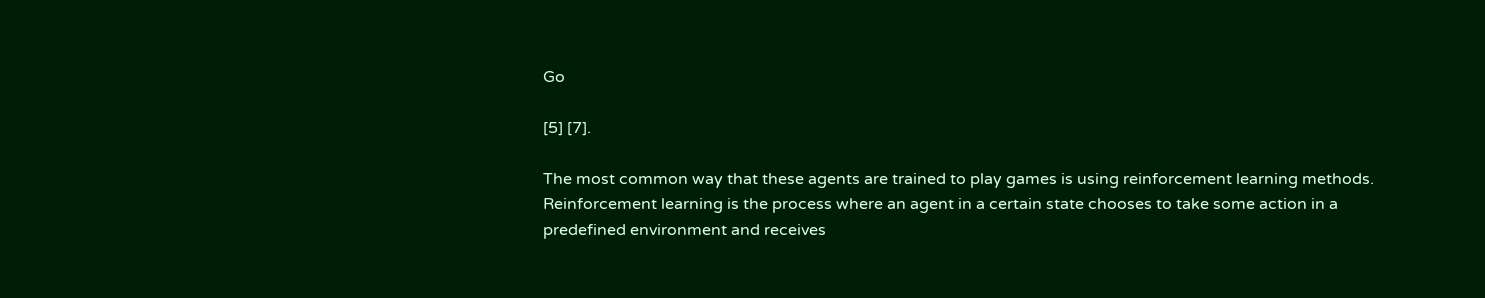Go

[5] [7].

The most common way that these agents are trained to play games is using reinforcement learning methods. Reinforcement learning is the process where an agent in a certain state chooses to take some action in a predefined environment and receives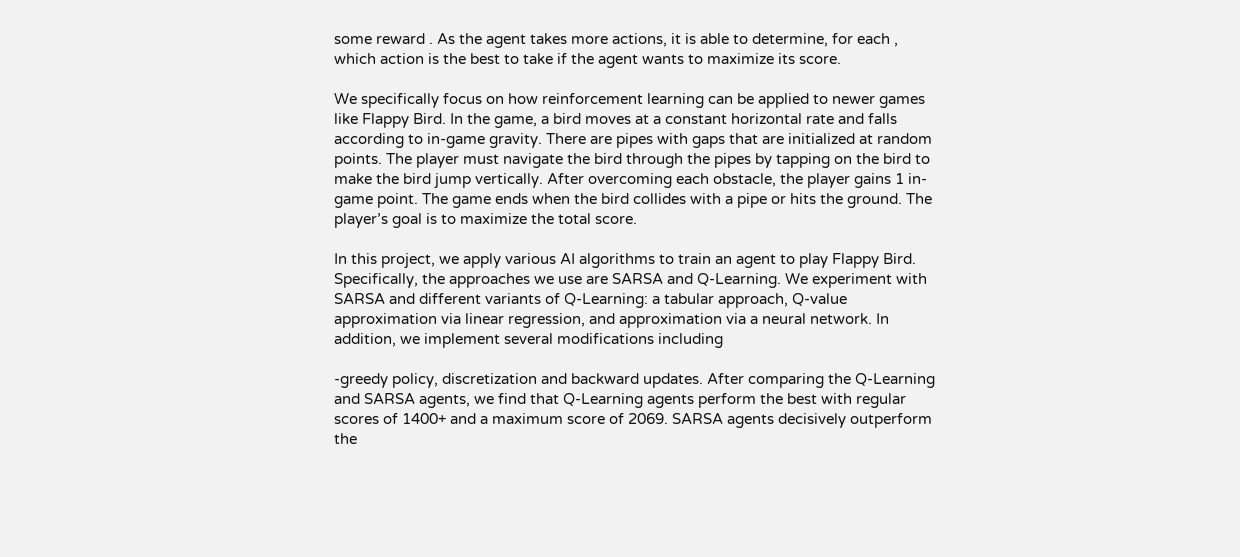some reward . As the agent takes more actions, it is able to determine, for each , which action is the best to take if the agent wants to maximize its score.

We specifically focus on how reinforcement learning can be applied to newer games like Flappy Bird. In the game, a bird moves at a constant horizontal rate and falls according to in-game gravity. There are pipes with gaps that are initialized at random points. The player must navigate the bird through the pipes by tapping on the bird to make the bird jump vertically. After overcoming each obstacle, the player gains 1 in-game point. The game ends when the bird collides with a pipe or hits the ground. The player’s goal is to maximize the total score.

In this project, we apply various AI algorithms to train an agent to play Flappy Bird. Specifically, the approaches we use are SARSA and Q-Learning. We experiment with SARSA and different variants of Q-Learning: a tabular approach, Q-value approximation via linear regression, and approximation via a neural network. In addition, we implement several modifications including

-greedy policy, discretization and backward updates. After comparing the Q-Learning and SARSA agents, we find that Q-Learning agents perform the best with regular scores of 1400+ and a maximum score of 2069. SARSA agents decisively outperform the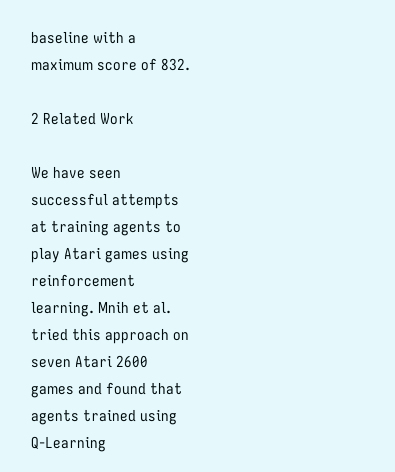baseline with a maximum score of 832.

2 Related Work

We have seen successful attempts at training agents to play Atari games using reinforcement learning. Mnih et al. tried this approach on seven Atari 2600 games and found that agents trained using Q-Learning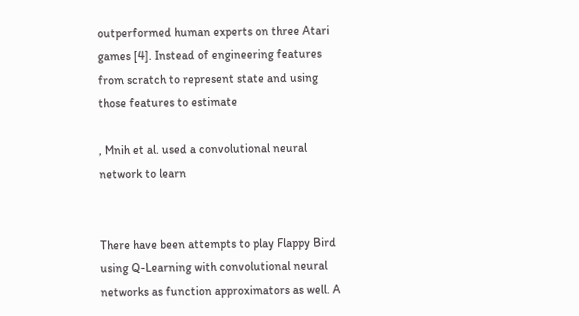outperformed human experts on three Atari games [4]. Instead of engineering features from scratch to represent state and using those features to estimate

, Mnih et al. used a convolutional neural network to learn


There have been attempts to play Flappy Bird using Q-Learning with convolutional neural networks as function approximators as well. A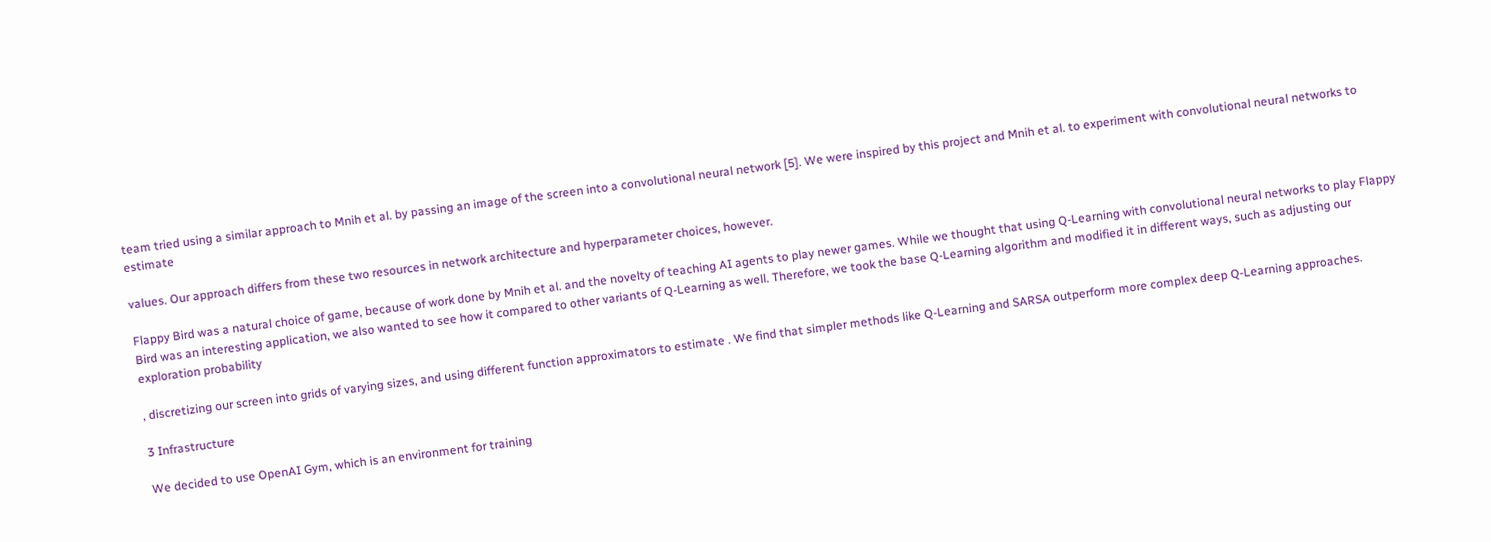team tried using a similar approach to Mnih et al. by passing an image of the screen into a convolutional neural network [5]. We were inspired by this project and Mnih et al. to experiment with convolutional neural networks to estimate

values. Our approach differs from these two resources in network architecture and hyperparameter choices, however.

Flappy Bird was a natural choice of game, because of work done by Mnih et al. and the novelty of teaching AI agents to play newer games. While we thought that using Q-Learning with convolutional neural networks to play Flappy Bird was an interesting application, we also wanted to see how it compared to other variants of Q-Learning as well. Therefore, we took the base Q-Learning algorithm and modified it in different ways, such as adjusting our exploration probability

, discretizing our screen into grids of varying sizes, and using different function approximators to estimate . We find that simpler methods like Q-Learning and SARSA outperform more complex deep Q-Learning approaches.

3 Infrastructure

We decided to use OpenAI Gym, which is an environment for training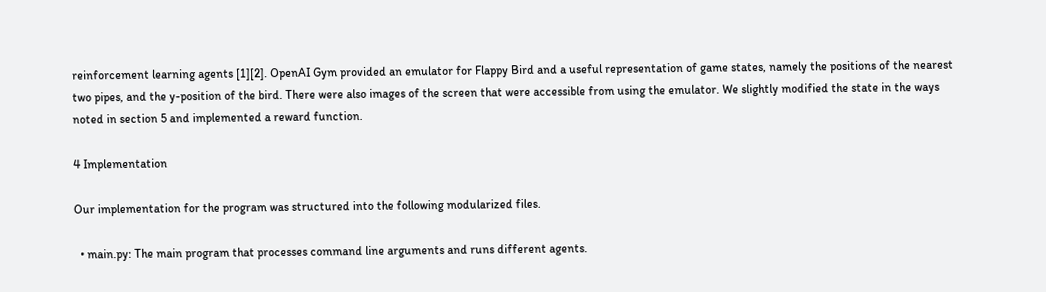reinforcement learning agents [1][2]. OpenAI Gym provided an emulator for Flappy Bird and a useful representation of game states, namely the positions of the nearest two pipes, and the y-position of the bird. There were also images of the screen that were accessible from using the emulator. We slightly modified the state in the ways noted in section 5 and implemented a reward function.

4 Implementation

Our implementation for the program was structured into the following modularized files.

  • main.py: The main program that processes command line arguments and runs different agents.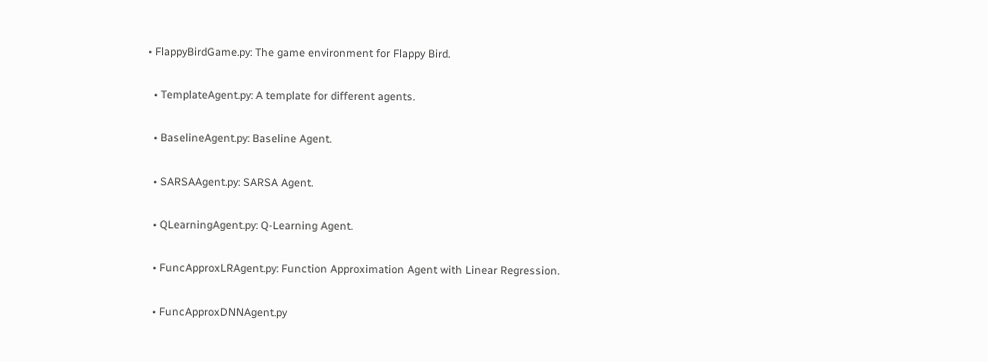• FlappyBirdGame.py: The game environment for Flappy Bird.

  • TemplateAgent.py: A template for different agents.

  • BaselineAgent.py: Baseline Agent.

  • SARSAAgent.py: SARSA Agent.

  • QLearningAgent.py: Q-Learning Agent.

  • FuncApproxLRAgent.py: Function Approximation Agent with Linear Regression.

  • FuncApproxDNNAgent.py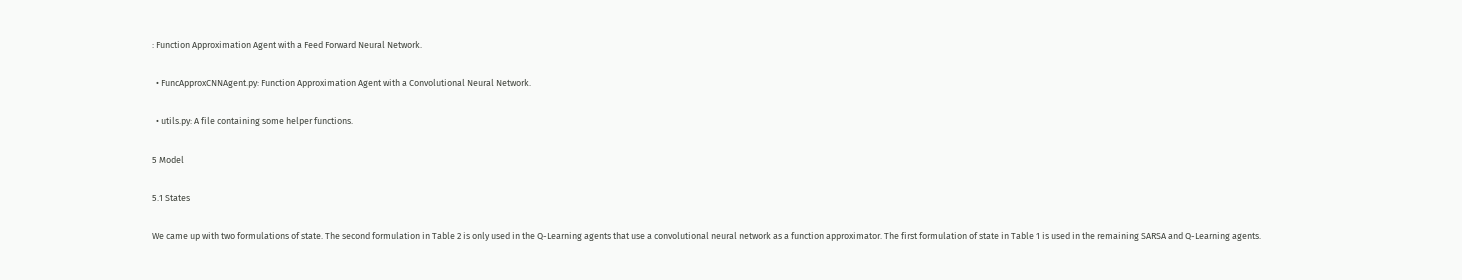: Function Approximation Agent with a Feed Forward Neural Network.

  • FuncApproxCNNAgent.py: Function Approximation Agent with a Convolutional Neural Network.

  • utils.py: A file containing some helper functions.

5 Model

5.1 States

We came up with two formulations of state. The second formulation in Table 2 is only used in the Q-Learning agents that use a convolutional neural network as a function approximator. The first formulation of state in Table 1 is used in the remaining SARSA and Q-Learning agents.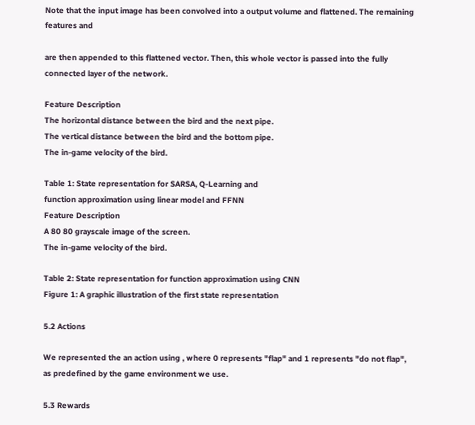Note that the input image has been convolved into a output volume and flattened. The remaining features and

are then appended to this flattened vector. Then, this whole vector is passed into the fully connected layer of the network.

Feature Description
The horizontal distance between the bird and the next pipe.
The vertical distance between the bird and the bottom pipe.
The in-game velocity of the bird.

Table 1: State representation for SARSA, Q-Learning and
function approximation using linear model and FFNN
Feature Description
A 80 80 grayscale image of the screen.
The in-game velocity of the bird.

Table 2: State representation for function approximation using CNN
Figure 1: A graphic illustration of the first state representation

5.2 Actions

We represented the an action using , where 0 represents "flap" and 1 represents "do not flap", as predefined by the game environment we use.

5.3 Rewards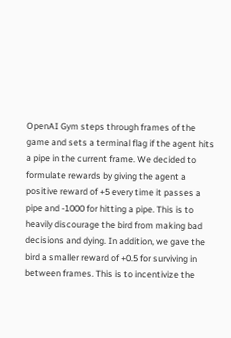OpenAI Gym steps through frames of the game and sets a terminal flag if the agent hits a pipe in the current frame. We decided to formulate rewards by giving the agent a positive reward of +5 every time it passes a pipe and -1000 for hitting a pipe. This is to heavily discourage the bird from making bad decisions and dying. In addition, we gave the bird a smaller reward of +0.5 for surviving in between frames. This is to incentivize the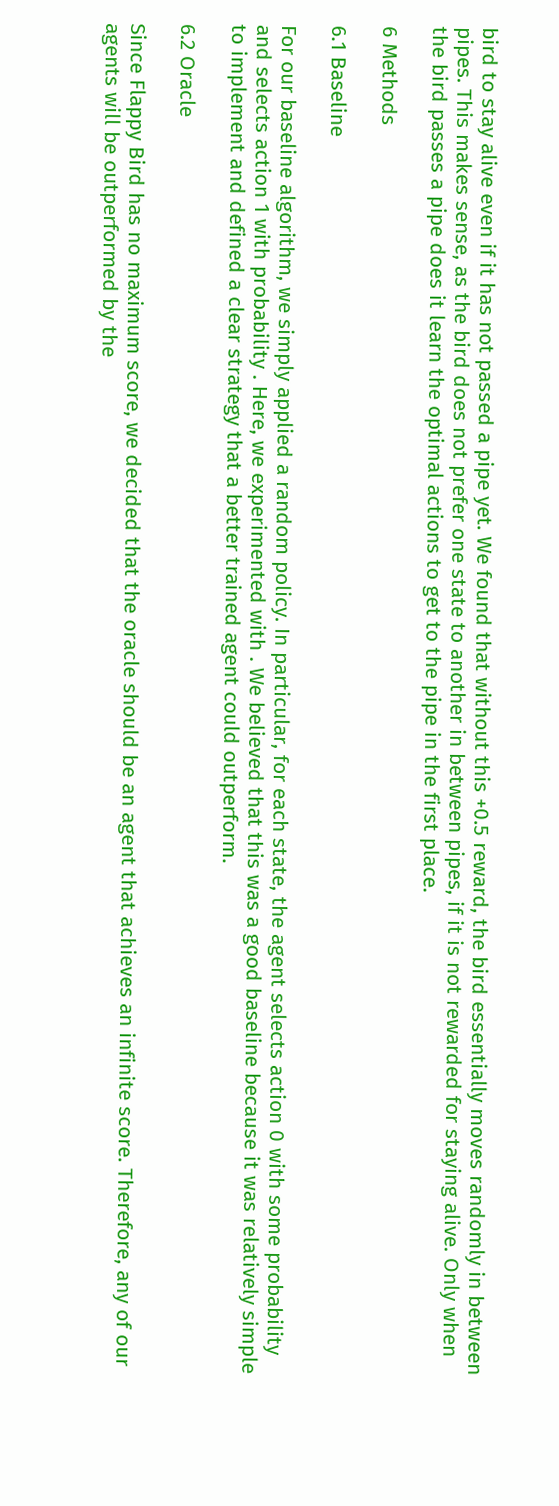bird to stay alive even if it has not passed a pipe yet. We found that without this +0.5 reward, the bird essentially moves randomly in between pipes. This makes sense, as the bird does not prefer one state to another in between pipes, if it is not rewarded for staying alive. Only when the bird passes a pipe does it learn the optimal actions to get to the pipe in the first place.

6 Methods

6.1 Baseline

For our baseline algorithm, we simply applied a random policy. In particular, for each state, the agent selects action 0 with some probability and selects action 1 with probability . Here, we experimented with . We believed that this was a good baseline because it was relatively simple to implement and defined a clear strategy that a better trained agent could outperform.

6.2 Oracle

Since Flappy Bird has no maximum score, we decided that the oracle should be an agent that achieves an infinite score. Therefore, any of our agents will be outperformed by the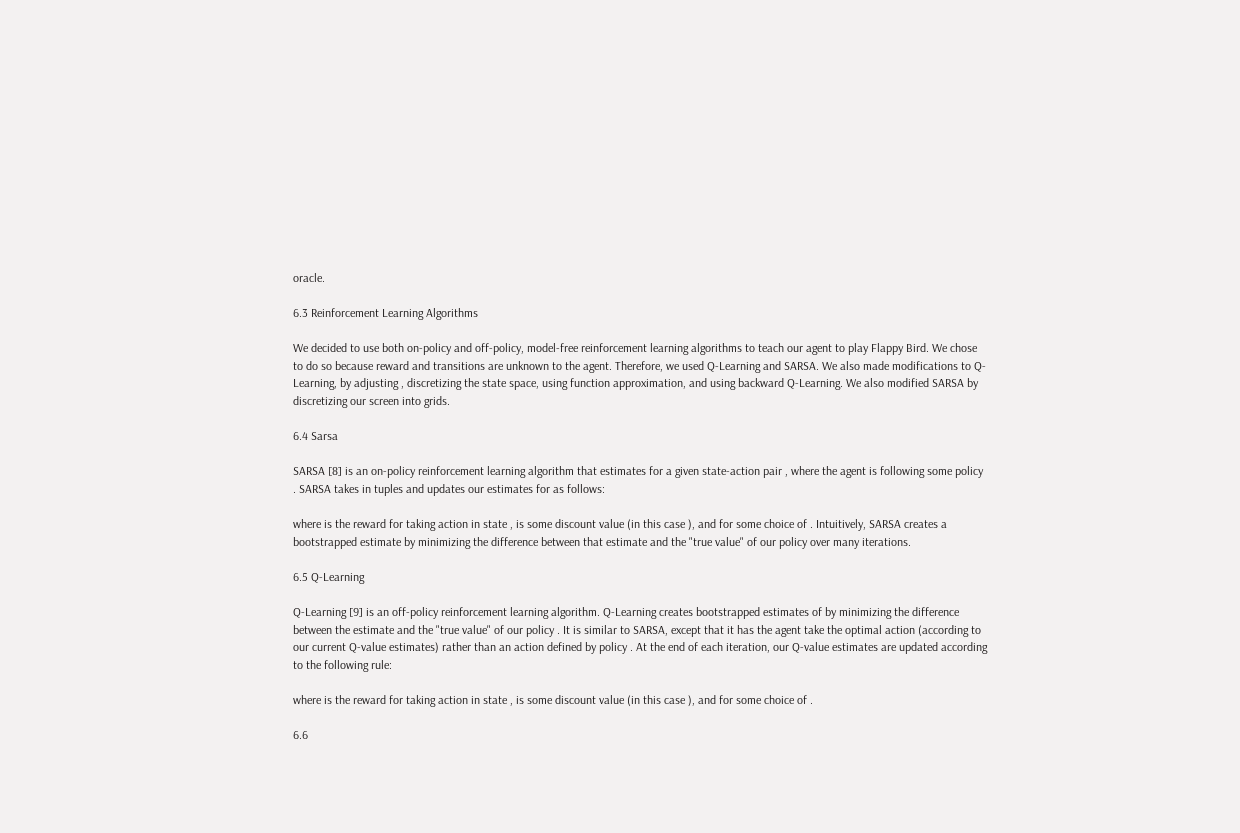oracle.

6.3 Reinforcement Learning Algorithms

We decided to use both on-policy and off-policy, model-free reinforcement learning algorithms to teach our agent to play Flappy Bird. We chose to do so because reward and transitions are unknown to the agent. Therefore, we used Q-Learning and SARSA. We also made modifications to Q-Learning, by adjusting , discretizing the state space, using function approximation, and using backward Q-Learning. We also modified SARSA by discretizing our screen into grids.

6.4 Sarsa

SARSA [8] is an on-policy reinforcement learning algorithm that estimates for a given state-action pair , where the agent is following some policy . SARSA takes in tuples and updates our estimates for as follows:

where is the reward for taking action in state , is some discount value (in this case ), and for some choice of . Intuitively, SARSA creates a bootstrapped estimate by minimizing the difference between that estimate and the "true value" of our policy over many iterations.

6.5 Q-Learning

Q-Learning [9] is an off-policy reinforcement learning algorithm. Q-Learning creates bootstrapped estimates of by minimizing the difference between the estimate and the "true value" of our policy . It is similar to SARSA, except that it has the agent take the optimal action (according to our current Q-value estimates) rather than an action defined by policy . At the end of each iteration, our Q-value estimates are updated according to the following rule:

where is the reward for taking action in state , is some discount value (in this case ), and for some choice of .

6.6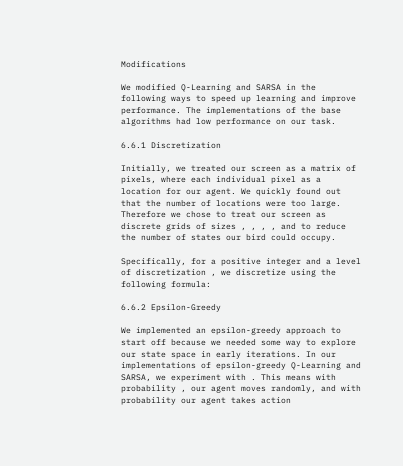Modifications

We modified Q-Learning and SARSA in the following ways to speed up learning and improve performance. The implementations of the base algorithms had low performance on our task.

6.6.1 Discretization

Initially, we treated our screen as a matrix of pixels, where each individual pixel as a location for our agent. We quickly found out that the number of locations were too large. Therefore we chose to treat our screen as discrete grids of sizes , , , , and to reduce the number of states our bird could occupy.

Specifically, for a positive integer and a level of discretization , we discretize using the following formula:

6.6.2 Epsilon-Greedy

We implemented an epsilon-greedy approach to start off because we needed some way to explore our state space in early iterations. In our implementations of epsilon-greedy Q-Learning and SARSA, we experiment with . This means with probability , our agent moves randomly, and with probability our agent takes action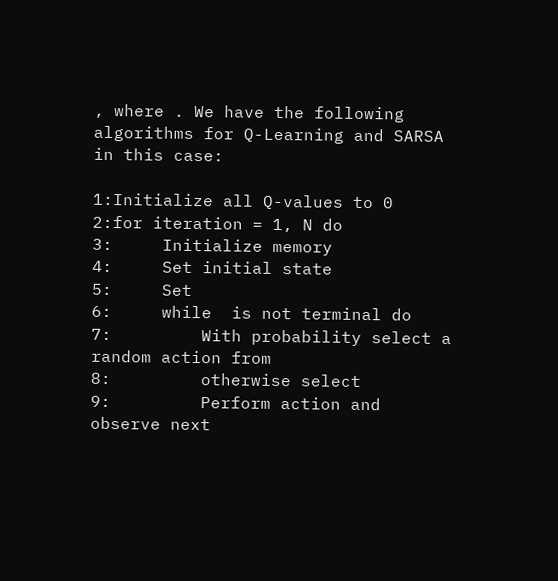, where . We have the following algorithms for Q-Learning and SARSA in this case:

1:Initialize all Q-values to 0
2:for iteration = 1, N do
3:     Initialize memory
4:     Set initial state
5:     Set
6:     while  is not terminal do
7:         With probability select a random action from
8:         otherwise select
9:         Perform action and observe next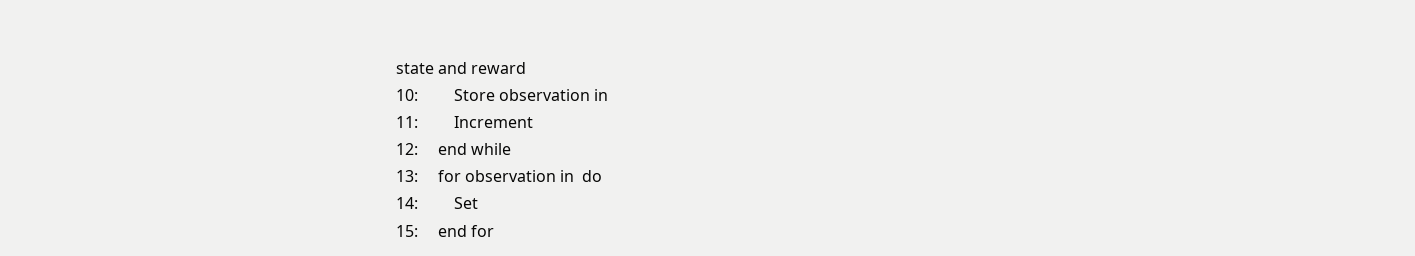state and reward
10:         Store observation in
11:         Increment
12:     end while
13:     for observation in  do
14:         Set
15:     end for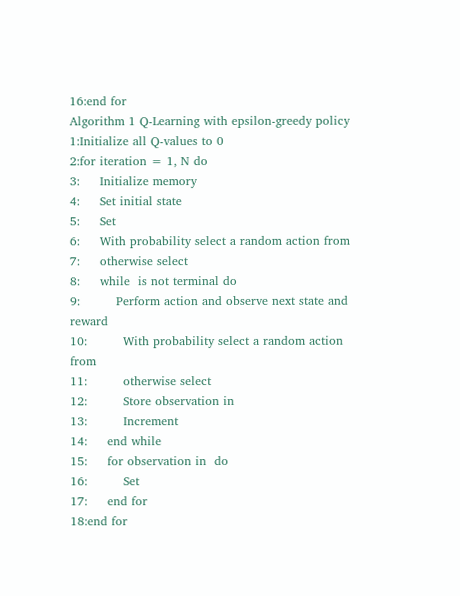16:end for
Algorithm 1 Q-Learning with epsilon-greedy policy
1:Initialize all Q-values to 0
2:for iteration = 1, N do
3:     Initialize memory
4:     Set initial state
5:     Set
6:     With probability select a random action from
7:     otherwise select
8:     while  is not terminal do
9:         Perform action and observe next state and reward
10:         With probability select a random action from
11:         otherwise select
12:         Store observation in
13:         Increment
14:     end while
15:     for observation in  do
16:         Set
17:     end for
18:end for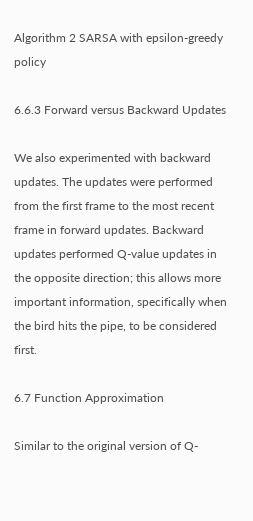Algorithm 2 SARSA with epsilon-greedy policy

6.6.3 Forward versus Backward Updates

We also experimented with backward updates. The updates were performed from the first frame to the most recent frame in forward updates. Backward updates performed Q-value updates in the opposite direction; this allows more important information, specifically when the bird hits the pipe, to be considered first.

6.7 Function Approximation

Similar to the original version of Q-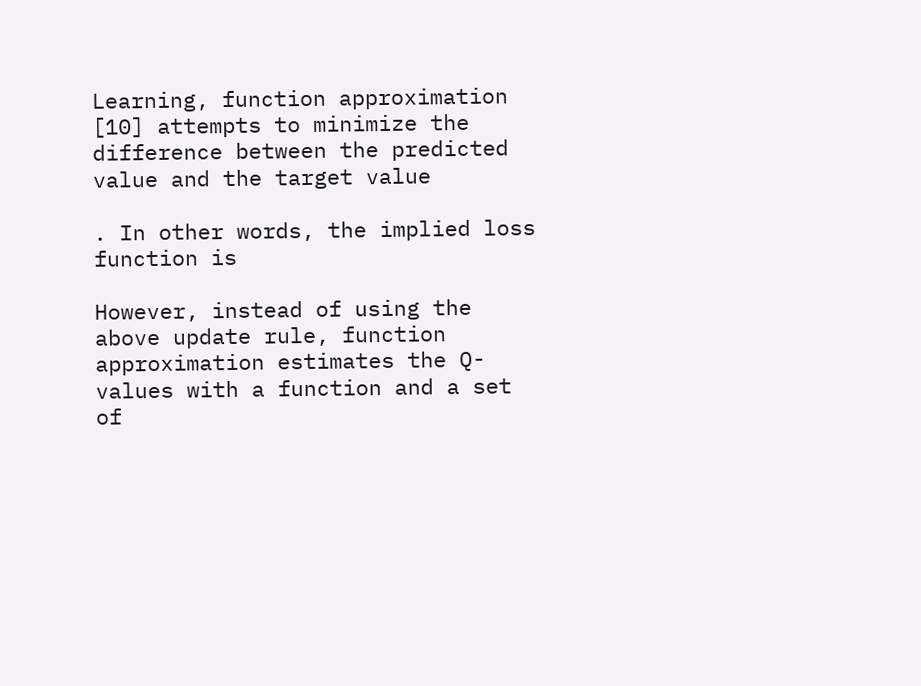Learning, function approximation [10] attempts to minimize the difference between the predicted value and the target value

. In other words, the implied loss function is

However, instead of using the above update rule, function approximation estimates the Q-values with a function and a set of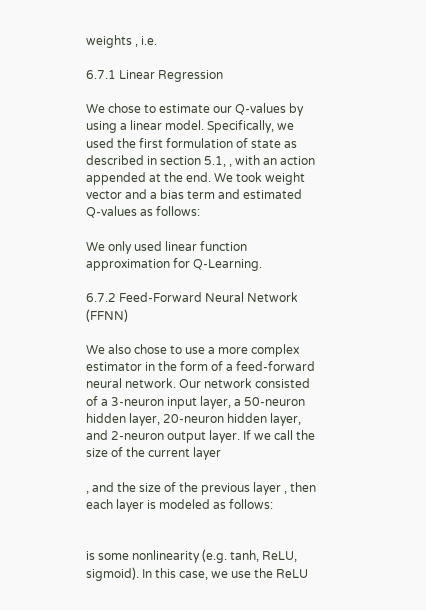weights , i.e.

6.7.1 Linear Regression

We chose to estimate our Q-values by using a linear model. Specifically, we used the first formulation of state as described in section 5.1, , with an action appended at the end. We took weight vector and a bias term and estimated Q-values as follows:

We only used linear function approximation for Q-Learning.

6.7.2 Feed-Forward Neural Network (FFNN)

We also chose to use a more complex estimator in the form of a feed-forward neural network. Our network consisted of a 3-neuron input layer, a 50-neuron hidden layer, 20-neuron hidden layer, and 2-neuron output layer. If we call the size of the current layer

, and the size of the previous layer , then each layer is modeled as follows:


is some nonlinearity (e.g. tanh, ReLU, sigmoid). In this case, we use the ReLU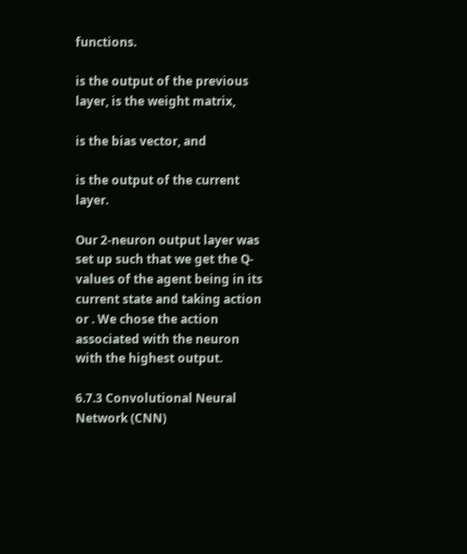functions.

is the output of the previous layer, is the weight matrix,

is the bias vector, and

is the output of the current layer.

Our 2-neuron output layer was set up such that we get the Q-values of the agent being in its current state and taking action or . We chose the action associated with the neuron with the highest output.

6.7.3 Convolutional Neural Network (CNN)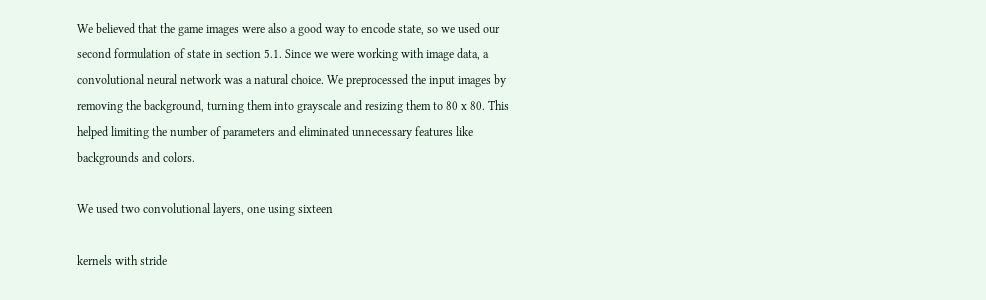We believed that the game images were also a good way to encode state, so we used our second formulation of state in section 5.1. Since we were working with image data, a convolutional neural network was a natural choice. We preprocessed the input images by removing the background, turning them into grayscale and resizing them to 80 x 80. This helped limiting the number of parameters and eliminated unnecessary features like backgrounds and colors.

We used two convolutional layers, one using sixteen

kernels with stride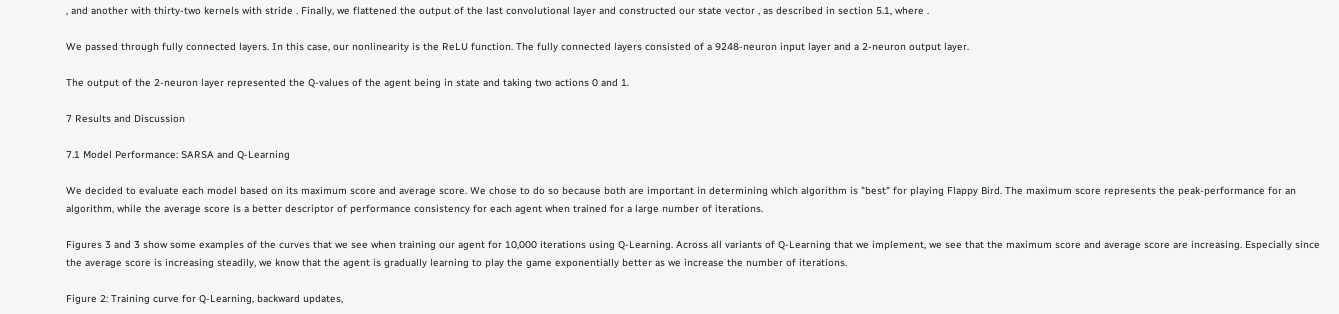, and another with thirty-two kernels with stride . Finally, we flattened the output of the last convolutional layer and constructed our state vector , as described in section 5.1, where .

We passed through fully connected layers. In this case, our nonlinearity is the ReLU function. The fully connected layers consisted of a 9248-neuron input layer and a 2-neuron output layer.

The output of the 2-neuron layer represented the Q-values of the agent being in state and taking two actions 0 and 1.

7 Results and Discussion

7.1 Model Performance: SARSA and Q-Learning

We decided to evaluate each model based on its maximum score and average score. We chose to do so because both are important in determining which algorithm is "best" for playing Flappy Bird. The maximum score represents the peak-performance for an algorithm, while the average score is a better descriptor of performance consistency for each agent when trained for a large number of iterations.

Figures 3 and 3 show some examples of the curves that we see when training our agent for 10,000 iterations using Q-Learning. Across all variants of Q-Learning that we implement, we see that the maximum score and average score are increasing. Especially since the average score is increasing steadily, we know that the agent is gradually learning to play the game exponentially better as we increase the number of iterations.

Figure 2: Training curve for Q-Learning, backward updates,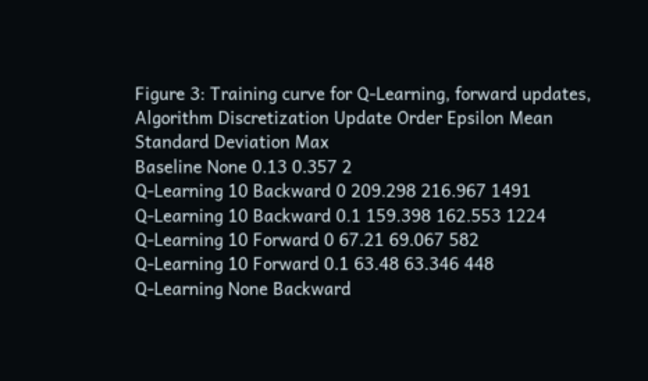Figure 3: Training curve for Q-Learning, forward updates,
Algorithm Discretization Update Order Epsilon Mean Standard Deviation Max
Baseline None 0.13 0.357 2
Q-Learning 10 Backward 0 209.298 216.967 1491
Q-Learning 10 Backward 0.1 159.398 162.553 1224
Q-Learning 10 Forward 0 67.21 69.067 582
Q-Learning 10 Forward 0.1 63.48 63.346 448
Q-Learning None Backward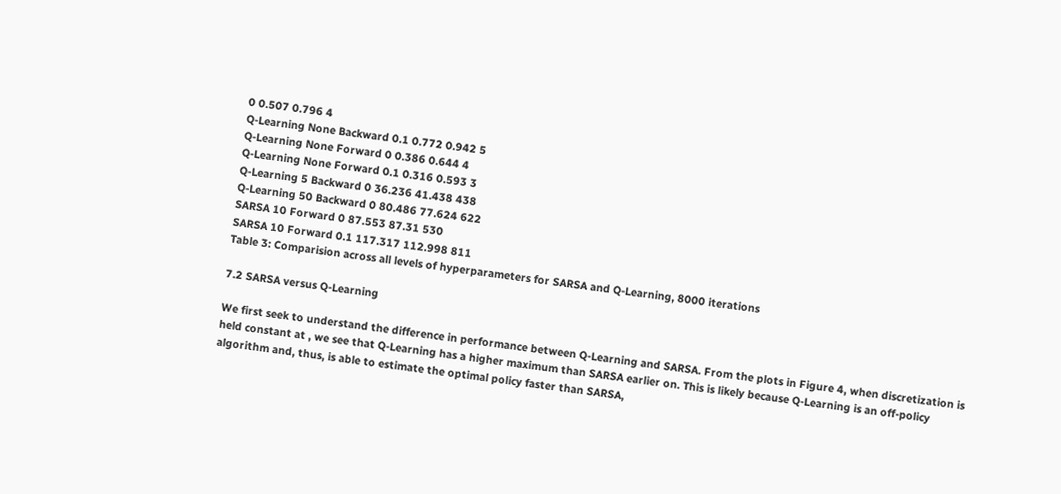0 0.507 0.796 4
Q-Learning None Backward 0.1 0.772 0.942 5
Q-Learning None Forward 0 0.386 0.644 4
Q-Learning None Forward 0.1 0.316 0.593 3
Q-Learning 5 Backward 0 36.236 41.438 438
Q-Learning 50 Backward 0 80.486 77.624 622
SARSA 10 Forward 0 87.553 87.31 530
SARSA 10 Forward 0.1 117.317 112.998 811
Table 3: Comparision across all levels of hyperparameters for SARSA and Q-Learning, 8000 iterations

7.2 SARSA versus Q-Learning

We first seek to understand the difference in performance between Q-Learning and SARSA. From the plots in Figure 4, when discretization is held constant at , we see that Q-Learning has a higher maximum than SARSA earlier on. This is likely because Q-Learning is an off-policy algorithm and, thus, is able to estimate the optimal policy faster than SARSA,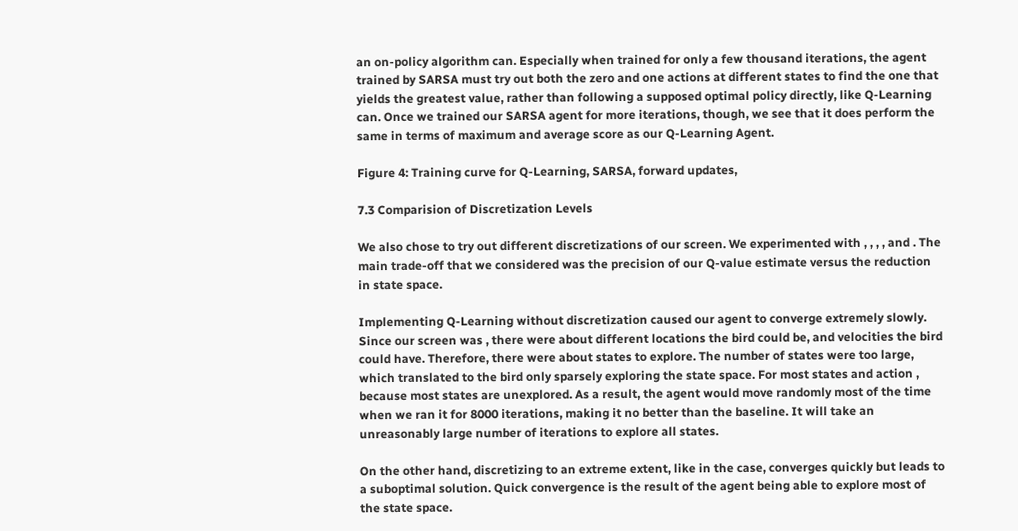an on-policy algorithm can. Especially when trained for only a few thousand iterations, the agent trained by SARSA must try out both the zero and one actions at different states to find the one that yields the greatest value, rather than following a supposed optimal policy directly, like Q-Learning can. Once we trained our SARSA agent for more iterations, though, we see that it does perform the same in terms of maximum and average score as our Q-Learning Agent.

Figure 4: Training curve for Q-Learning, SARSA, forward updates,

7.3 Comparision of Discretization Levels

We also chose to try out different discretizations of our screen. We experimented with , , , , and . The main trade-off that we considered was the precision of our Q-value estimate versus the reduction in state space.

Implementing Q-Learning without discretization caused our agent to converge extremely slowly. Since our screen was , there were about different locations the bird could be, and velocities the bird could have. Therefore, there were about states to explore. The number of states were too large, which translated to the bird only sparsely exploring the state space. For most states and action , because most states are unexplored. As a result, the agent would move randomly most of the time when we ran it for 8000 iterations, making it no better than the baseline. It will take an unreasonably large number of iterations to explore all states.

On the other hand, discretizing to an extreme extent, like in the case, converges quickly but leads to a suboptimal solution. Quick convergence is the result of the agent being able to explore most of the state space.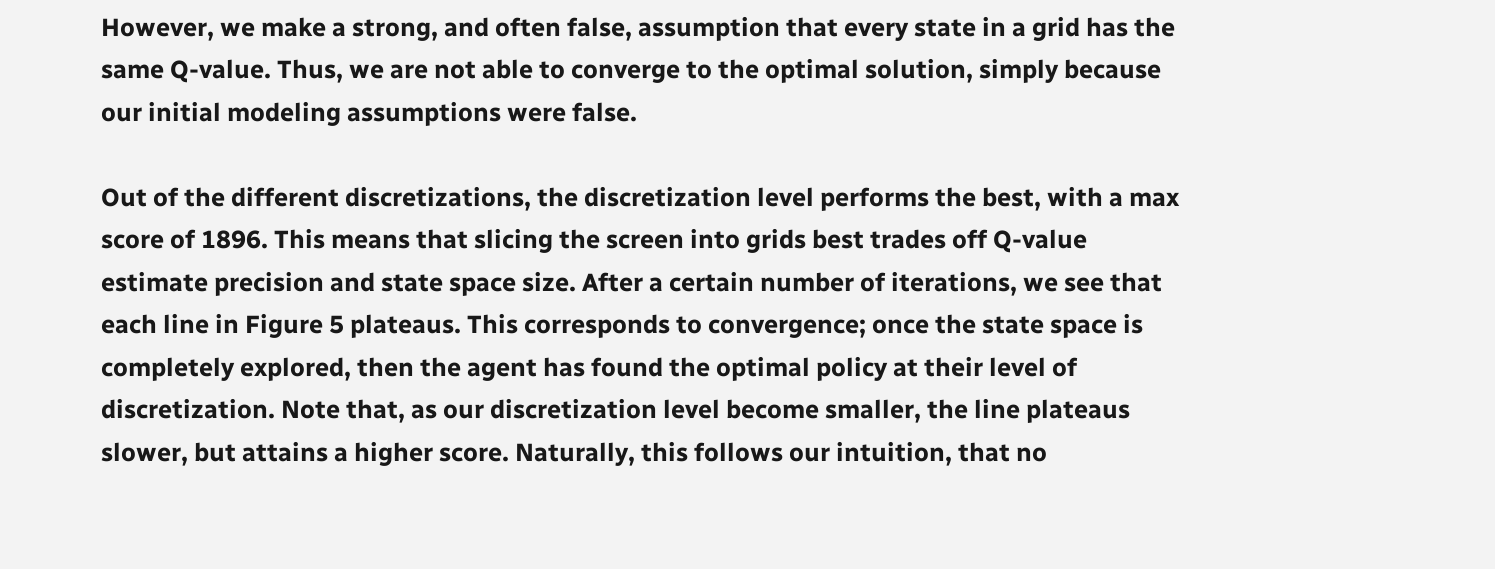However, we make a strong, and often false, assumption that every state in a grid has the same Q-value. Thus, we are not able to converge to the optimal solution, simply because our initial modeling assumptions were false.

Out of the different discretizations, the discretization level performs the best, with a max score of 1896. This means that slicing the screen into grids best trades off Q-value estimate precision and state space size. After a certain number of iterations, we see that each line in Figure 5 plateaus. This corresponds to convergence; once the state space is completely explored, then the agent has found the optimal policy at their level of discretization. Note that, as our discretization level become smaller, the line plateaus slower, but attains a higher score. Naturally, this follows our intuition, that no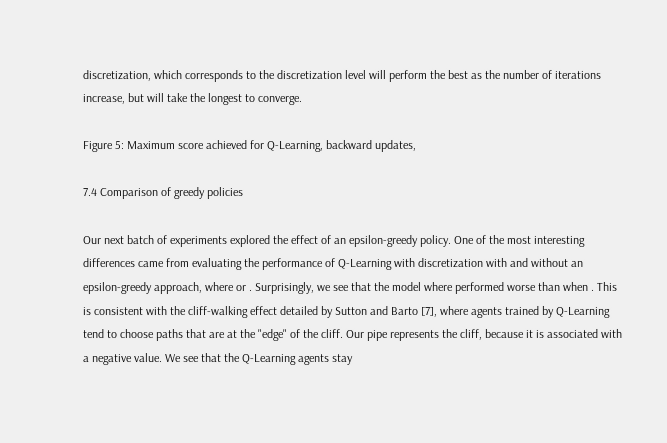discretization, which corresponds to the discretization level will perform the best as the number of iterations increase, but will take the longest to converge.

Figure 5: Maximum score achieved for Q-Learning, backward updates,

7.4 Comparison of greedy policies

Our next batch of experiments explored the effect of an epsilon-greedy policy. One of the most interesting differences came from evaluating the performance of Q-Learning with discretization with and without an epsilon-greedy approach, where or . Surprisingly, we see that the model where performed worse than when . This is consistent with the cliff-walking effect detailed by Sutton and Barto [7], where agents trained by Q-Learning tend to choose paths that are at the "edge" of the cliff. Our pipe represents the cliff, because it is associated with a negative value. We see that the Q-Learning agents stay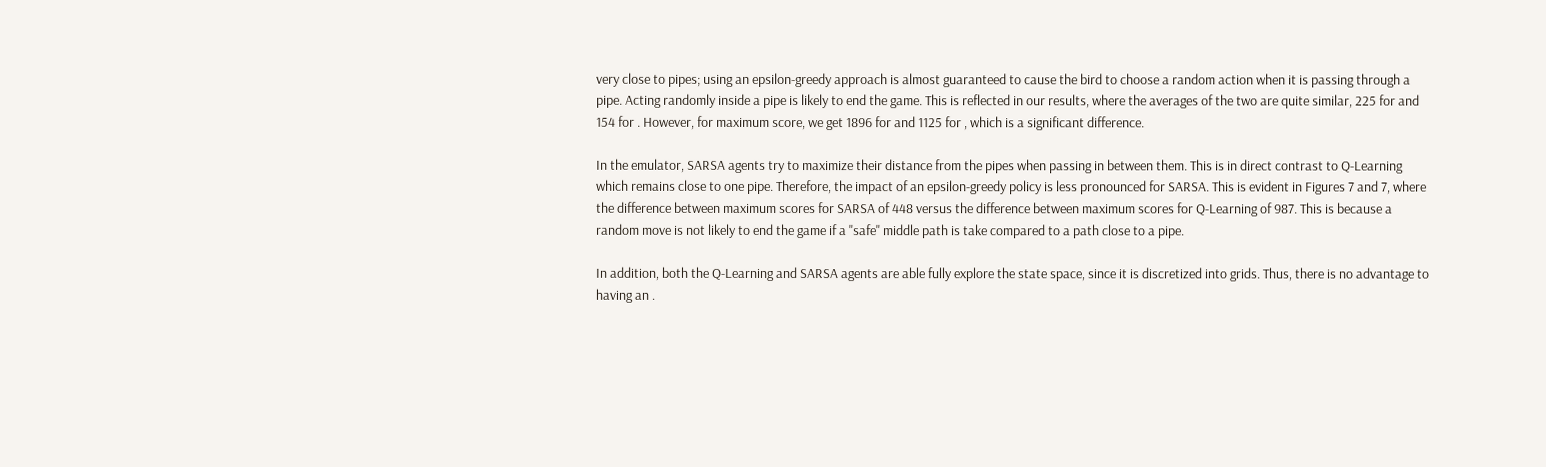very close to pipes; using an epsilon-greedy approach is almost guaranteed to cause the bird to choose a random action when it is passing through a pipe. Acting randomly inside a pipe is likely to end the game. This is reflected in our results, where the averages of the two are quite similar, 225 for and 154 for . However, for maximum score, we get 1896 for and 1125 for , which is a significant difference.

In the emulator, SARSA agents try to maximize their distance from the pipes when passing in between them. This is in direct contrast to Q-Learning which remains close to one pipe. Therefore, the impact of an epsilon-greedy policy is less pronounced for SARSA. This is evident in Figures 7 and 7, where the difference between maximum scores for SARSA of 448 versus the difference between maximum scores for Q-Learning of 987. This is because a random move is not likely to end the game if a "safe" middle path is take compared to a path close to a pipe.

In addition, both the Q-Learning and SARSA agents are able fully explore the state space, since it is discretized into grids. Thus, there is no advantage to having an .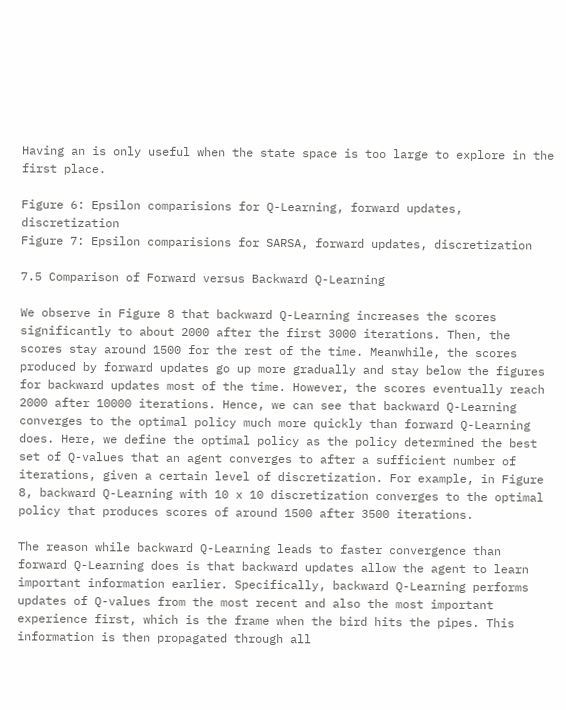Having an is only useful when the state space is too large to explore in the first place.

Figure 6: Epsilon comparisions for Q-Learning, forward updates, discretization
Figure 7: Epsilon comparisions for SARSA, forward updates, discretization

7.5 Comparison of Forward versus Backward Q-Learning

We observe in Figure 8 that backward Q-Learning increases the scores significantly to about 2000 after the first 3000 iterations. Then, the scores stay around 1500 for the rest of the time. Meanwhile, the scores produced by forward updates go up more gradually and stay below the figures for backward updates most of the time. However, the scores eventually reach 2000 after 10000 iterations. Hence, we can see that backward Q-Learning converges to the optimal policy much more quickly than forward Q-Learning does. Here, we define the optimal policy as the policy determined the best set of Q-values that an agent converges to after a sufficient number of iterations, given a certain level of discretization. For example, in Figure 8, backward Q-Learning with 10 x 10 discretization converges to the optimal policy that produces scores of around 1500 after 3500 iterations.

The reason while backward Q-Learning leads to faster convergence than forward Q-Learning does is that backward updates allow the agent to learn important information earlier. Specifically, backward Q-Learning performs updates of Q-values from the most recent and also the most important experience first, which is the frame when the bird hits the pipes. This information is then propagated through all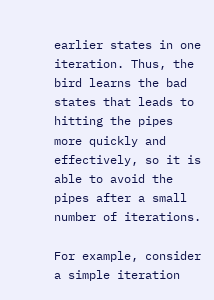earlier states in one iteration. Thus, the bird learns the bad states that leads to hitting the pipes more quickly and effectively, so it is able to avoid the pipes after a small number of iterations.

For example, consider a simple iteration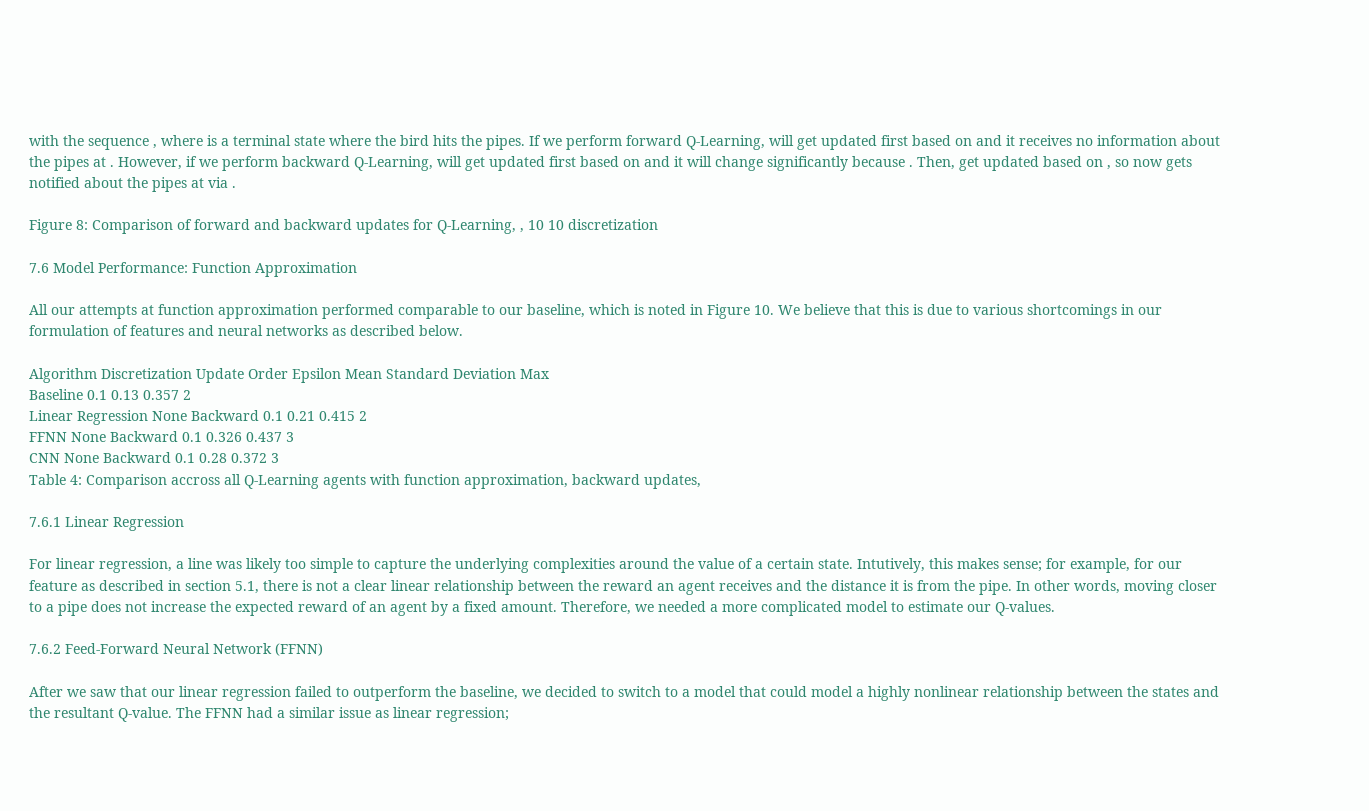with the sequence , where is a terminal state where the bird hits the pipes. If we perform forward Q-Learning, will get updated first based on and it receives no information about the pipes at . However, if we perform backward Q-Learning, will get updated first based on and it will change significantly because . Then, get updated based on , so now gets notified about the pipes at via .

Figure 8: Comparison of forward and backward updates for Q-Learning, , 10 10 discretization

7.6 Model Performance: Function Approximation

All our attempts at function approximation performed comparable to our baseline, which is noted in Figure 10. We believe that this is due to various shortcomings in our formulation of features and neural networks as described below.

Algorithm Discretization Update Order Epsilon Mean Standard Deviation Max
Baseline 0.1 0.13 0.357 2
Linear Regression None Backward 0.1 0.21 0.415 2
FFNN None Backward 0.1 0.326 0.437 3
CNN None Backward 0.1 0.28 0.372 3
Table 4: Comparison accross all Q-Learning agents with function approximation, backward updates,

7.6.1 Linear Regression

For linear regression, a line was likely too simple to capture the underlying complexities around the value of a certain state. Intutively, this makes sense; for example, for our feature as described in section 5.1, there is not a clear linear relationship between the reward an agent receives and the distance it is from the pipe. In other words, moving closer to a pipe does not increase the expected reward of an agent by a fixed amount. Therefore, we needed a more complicated model to estimate our Q-values.

7.6.2 Feed-Forward Neural Network (FFNN)

After we saw that our linear regression failed to outperform the baseline, we decided to switch to a model that could model a highly nonlinear relationship between the states and the resultant Q-value. The FFNN had a similar issue as linear regression;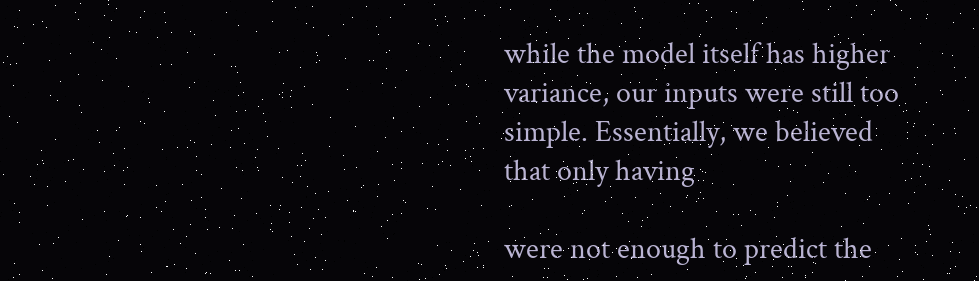while the model itself has higher variance, our inputs were still too simple. Essentially, we believed that only having

were not enough to predict the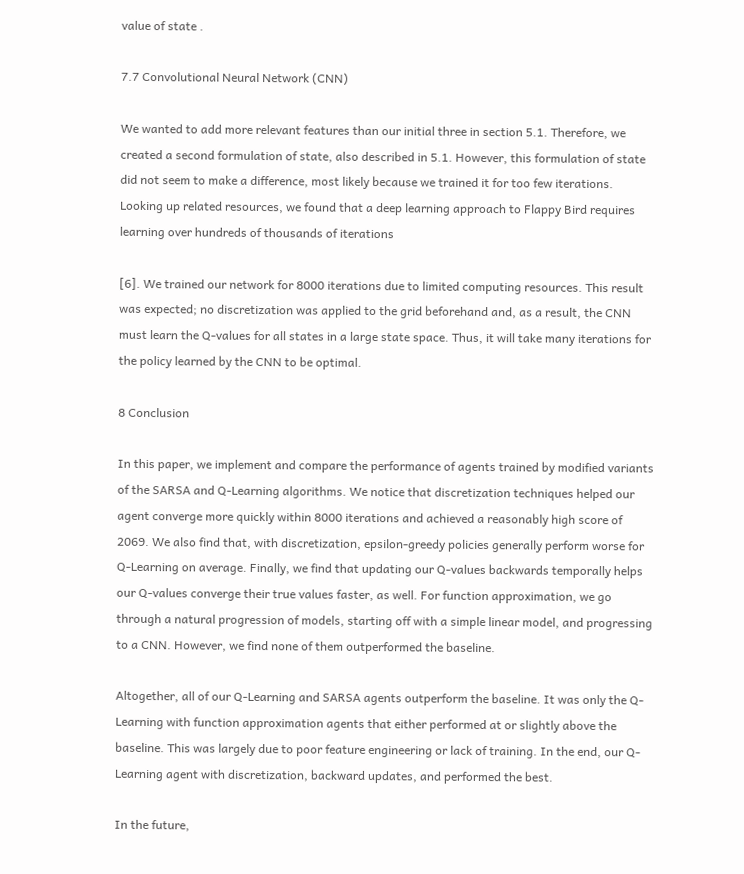value of state .

7.7 Convolutional Neural Network (CNN)

We wanted to add more relevant features than our initial three in section 5.1. Therefore, we created a second formulation of state, also described in 5.1. However, this formulation of state did not seem to make a difference, most likely because we trained it for too few iterations. Looking up related resources, we found that a deep learning approach to Flappy Bird requires learning over hundreds of thousands of iterations

[6]. We trained our network for 8000 iterations due to limited computing resources. This result was expected; no discretization was applied to the grid beforehand and, as a result, the CNN must learn the Q-values for all states in a large state space. Thus, it will take many iterations for the policy learned by the CNN to be optimal.

8 Conclusion

In this paper, we implement and compare the performance of agents trained by modified variants of the SARSA and Q-Learning algorithms. We notice that discretization techniques helped our agent converge more quickly within 8000 iterations and achieved a reasonably high score of 2069. We also find that, with discretization, epsilon-greedy policies generally perform worse for Q-Learning on average. Finally, we find that updating our Q-values backwards temporally helps our Q-values converge their true values faster, as well. For function approximation, we go through a natural progression of models, starting off with a simple linear model, and progressing to a CNN. However, we find none of them outperformed the baseline.

Altogether, all of our Q-Learning and SARSA agents outperform the baseline. It was only the Q-Learning with function approximation agents that either performed at or slightly above the baseline. This was largely due to poor feature engineering or lack of training. In the end, our Q-Learning agent with discretization, backward updates, and performed the best.

In the future,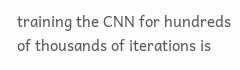training the CNN for hundreds of thousands of iterations is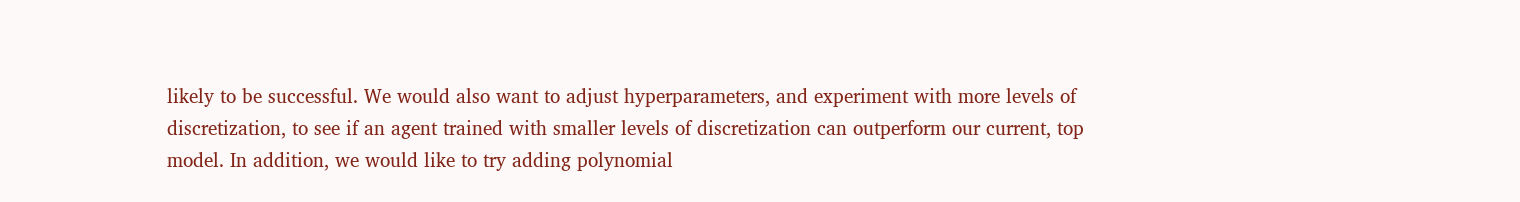likely to be successful. We would also want to adjust hyperparameters, and experiment with more levels of discretization, to see if an agent trained with smaller levels of discretization can outperform our current, top model. In addition, we would like to try adding polynomial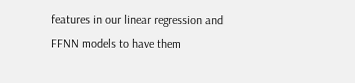features in our linear regression and FFNN models to have them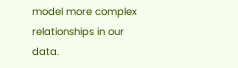model more complex relationships in our data.